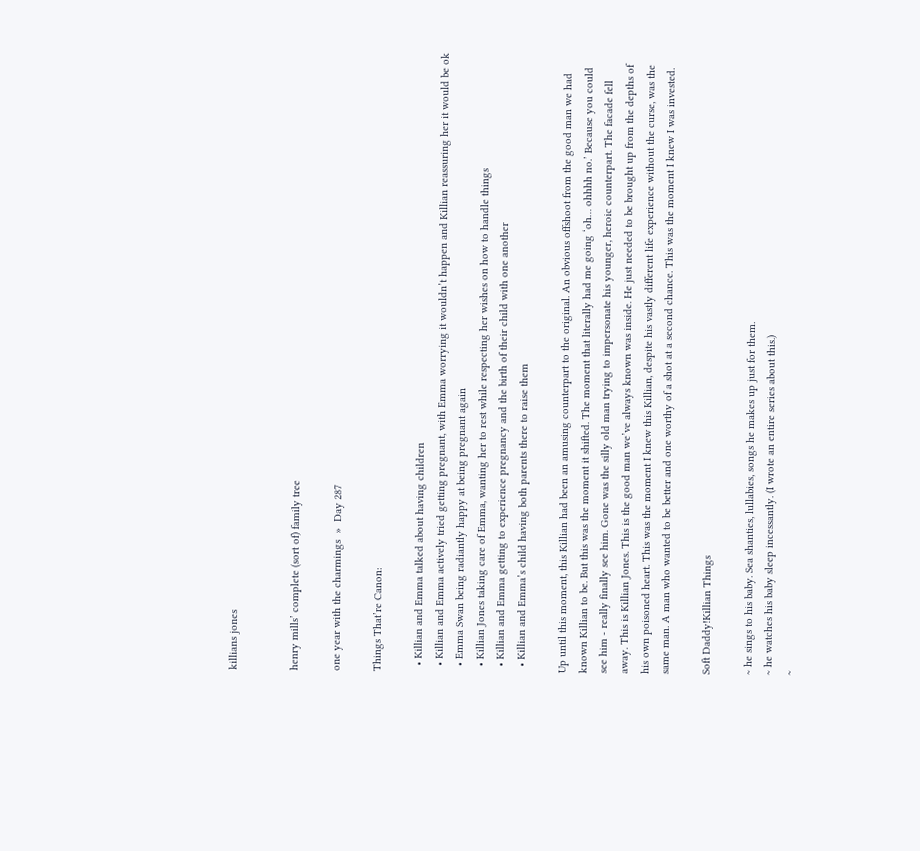killians jones


henry mills’ complete (sort of) family tree

one year with the charmings  »  Day 287

Things That’re Canon:

  • Killian and Emma talked about having children
  • Killian and Emma actively tried getting pregnant, with Emma worrying it wouldn’t happen and Killian reassuring her it would be ok
  • Emma Swan being radiantly happy at being pregnant again
  • Killian Jones taking care of Emma, wanting her to rest while respecting her wishes on how to handle things
  • Killian and Emma getting to experience pregnancy and the birth of their child with one another
  • Killian and Emma’s child having both parents there to raise them

Up until this moment, this Killian had been an amusing counterpart to the original. An obvious offshoot from the good man we had known Killian to be. But this was the moment it shifted. The moment that literally had me going ‘oh… ohhhh no.’ Because you could see him - really finally see him. Gone was the silly old man trying to impersonate his younger, heroic counterpart. The facade fell away. This is Killian Jones. This is the good man we’ve always known was inside. He just needed to be brought up from the depths of his own poisoned heart. This was the moment I knew this Killian, despite his vastly different life experience without the curse, was the same man. A man who wanted to be better and one worthy of a shot at a second chance. This was the moment I knew I was invested.

Soft Daddy!Killian Things

~ he sings to his baby. Sea shanties, lullabies, songs he makes up just for them.
~ he watches his baby sleep incessantly. (I wrote an entire series about this.)
~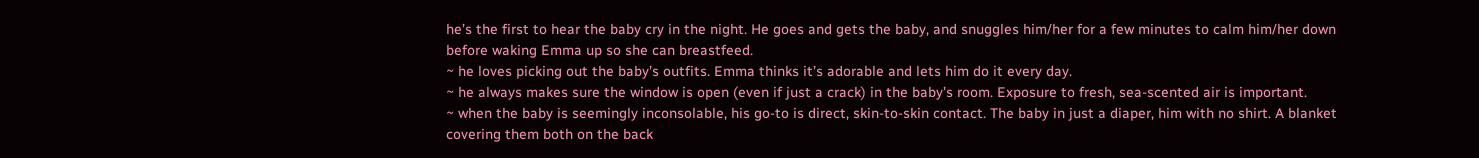he’s the first to hear the baby cry in the night. He goes and gets the baby, and snuggles him/her for a few minutes to calm him/her down before waking Emma up so she can breastfeed.
~ he loves picking out the baby’s outfits. Emma thinks it’s adorable and lets him do it every day.
~ he always makes sure the window is open (even if just a crack) in the baby’s room. Exposure to fresh, sea-scented air is important.
~ when the baby is seemingly inconsolable, his go-to is direct, skin-to-skin contact. The baby in just a diaper, him with no shirt. A blanket covering them both on the back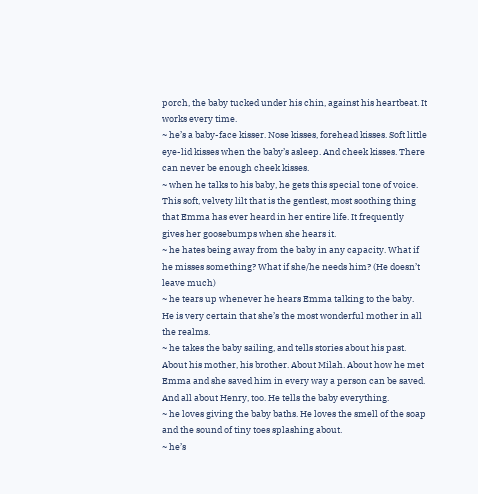porch, the baby tucked under his chin, against his heartbeat. It works every time.
~ he’s a baby-face kisser. Nose kisses, forehead kisses. Soft little eye-lid kisses when the baby’s asleep. And cheek kisses. There can never be enough cheek kisses.
~ when he talks to his baby, he gets this special tone of voice. This soft, velvety lilt that is the gentlest, most soothing thing that Emma has ever heard in her entire life. It frequently gives her goosebumps when she hears it.
~ he hates being away from the baby in any capacity. What if he misses something? What if she/he needs him? (He doesn’t leave much)
~ he tears up whenever he hears Emma talking to the baby. He is very certain that she’s the most wonderful mother in all the realms.
~ he takes the baby sailing, and tells stories about his past. About his mother, his brother. About Milah. About how he met Emma and she saved him in every way a person can be saved. And all about Henry, too. He tells the baby everything.
~ he loves giving the baby baths. He loves the smell of the soap and the sound of tiny toes splashing about.
~ he’s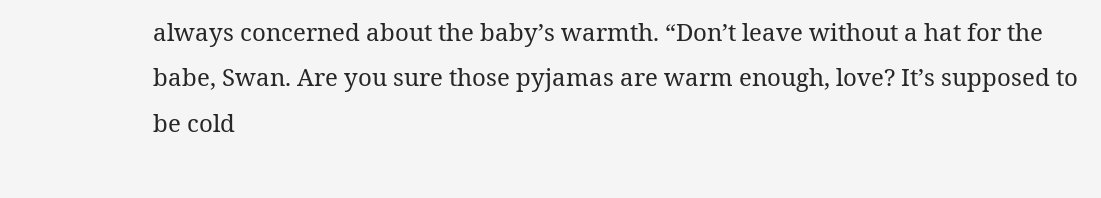always concerned about the baby’s warmth. “Don’t leave without a hat for the babe, Swan. Are you sure those pyjamas are warm enough, love? It’s supposed to be cold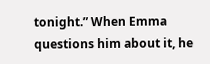tonight.” When Emma questions him about it, he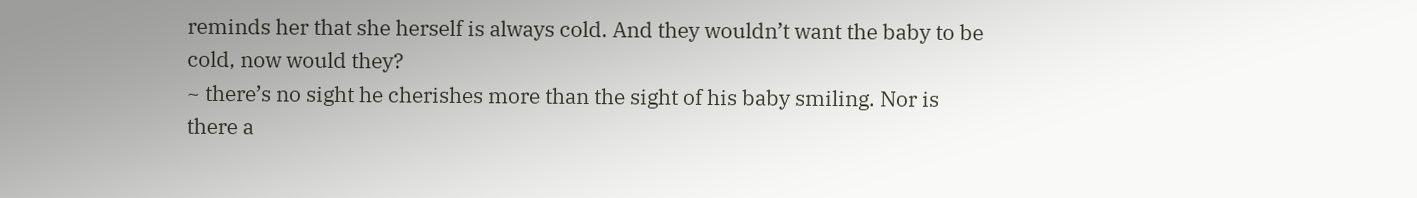reminds her that she herself is always cold. And they wouldn’t want the baby to be cold, now would they?
~ there’s no sight he cherishes more than the sight of his baby smiling. Nor is there a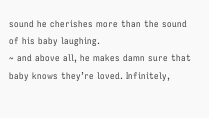sound he cherishes more than the sound of his baby laughing.
~ and above all, he makes damn sure that baby knows they’re loved. Infinitely,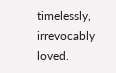timelessly, irrevocably loved.